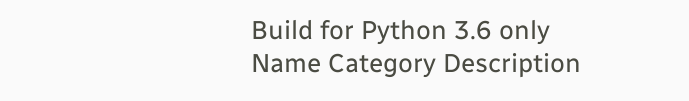Build for Python 3.6 only
Name Category Description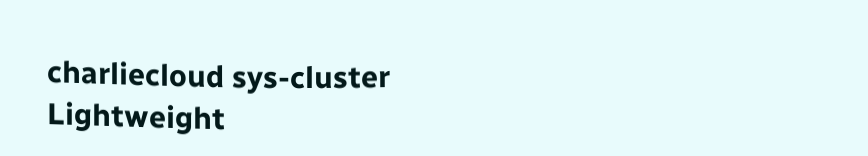charliecloud sys-cluster Lightweight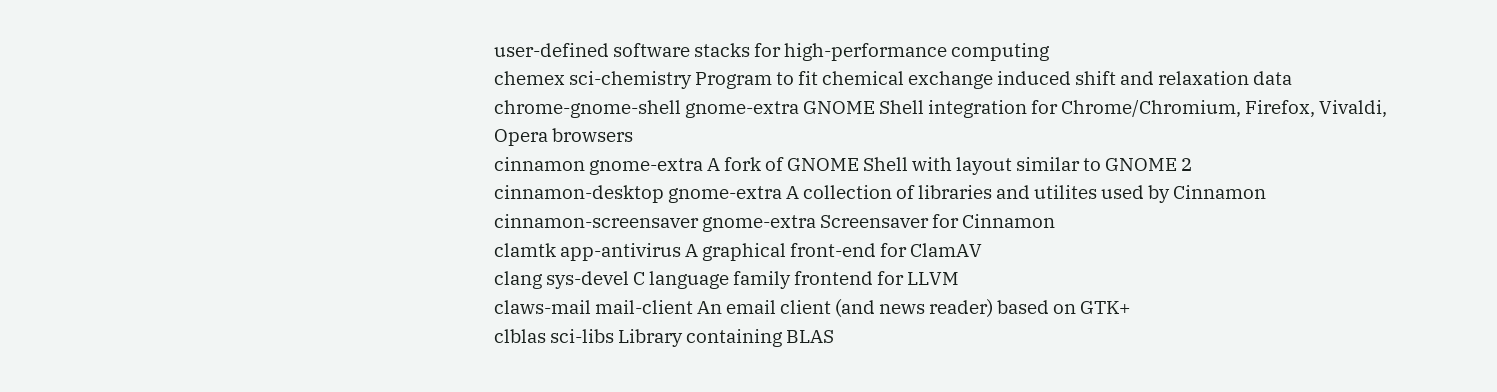user-defined software stacks for high-performance computing
chemex sci-chemistry Program to fit chemical exchange induced shift and relaxation data
chrome-gnome-shell gnome-extra GNOME Shell integration for Chrome/Chromium, Firefox, Vivaldi, Opera browsers
cinnamon gnome-extra A fork of GNOME Shell with layout similar to GNOME 2
cinnamon-desktop gnome-extra A collection of libraries and utilites used by Cinnamon
cinnamon-screensaver gnome-extra Screensaver for Cinnamon
clamtk app-antivirus A graphical front-end for ClamAV
clang sys-devel C language family frontend for LLVM
claws-mail mail-client An email client (and news reader) based on GTK+
clblas sci-libs Library containing BLAS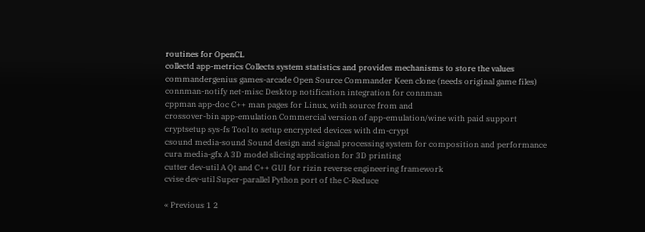routines for OpenCL
collectd app-metrics Collects system statistics and provides mechanisms to store the values
commandergenius games-arcade Open Source Commander Keen clone (needs original game files)
connman-notify net-misc Desktop notification integration for connman
cppman app-doc C++ man pages for Linux, with source from and
crossover-bin app-emulation Commercial version of app-emulation/wine with paid support
cryptsetup sys-fs Tool to setup encrypted devices with dm-crypt
csound media-sound Sound design and signal processing system for composition and performance
cura media-gfx A 3D model slicing application for 3D printing
cutter dev-util A Qt and C++ GUI for rizin reverse engineering framework
cvise dev-util Super-parallel Python port of the C-Reduce

« Previous 1 2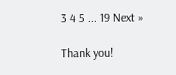3 4 5 ... 19 Next »

Thank you!